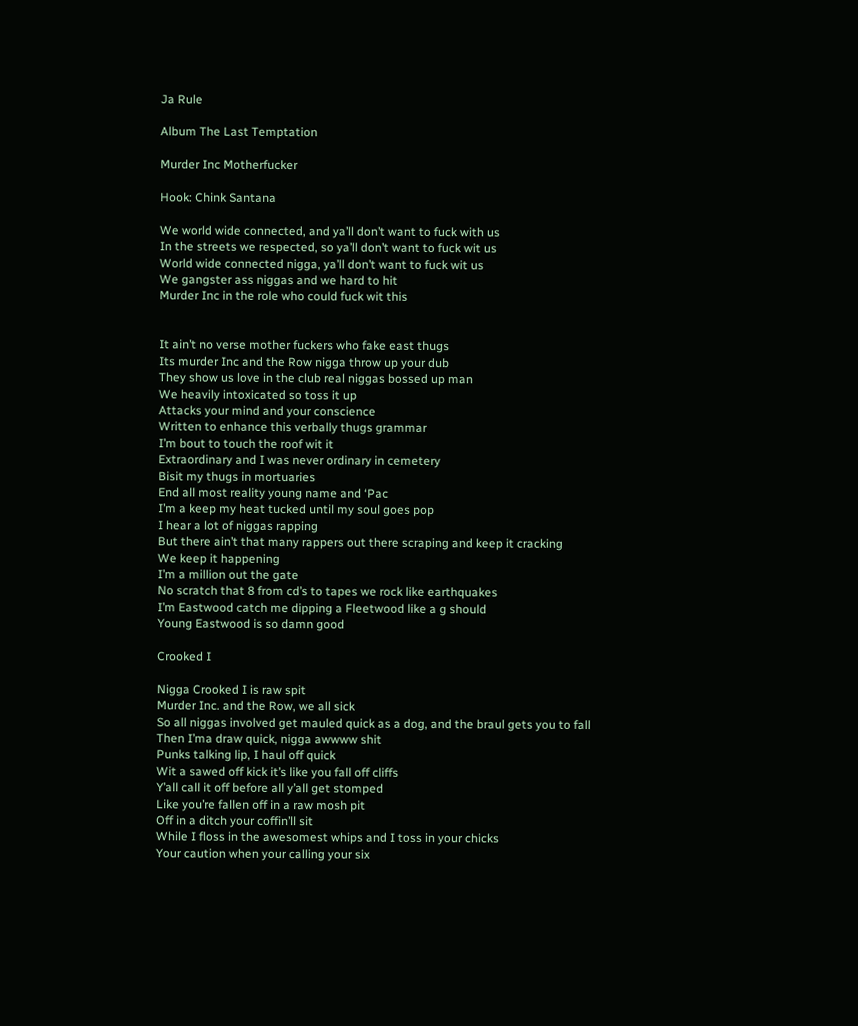Ja Rule

Album The Last Temptation

Murder Inc Motherfucker

Hook: Chink Santana

We world wide connected, and ya’ll don’t want to fuck with us
In the streets we respected, so ya’ll don’t want to fuck wit us
World wide connected nigga, ya’ll don’t want to fuck wit us
We gangster ass niggas and we hard to hit
Murder Inc in the role who could fuck wit this


It ain’t no verse mother fuckers who fake east thugs
Its murder Inc and the Row nigga throw up your dub
They show us love in the club real niggas bossed up man
We heavily intoxicated so toss it up
Attacks your mind and your conscience
Written to enhance this verbally thugs grammar
I’m bout to touch the roof wit it
Extraordinary and I was never ordinary in cemetery
Bisit my thugs in mortuaries
End all most reality young name and ‘Pac
I’m a keep my heat tucked until my soul goes pop
I hear a lot of niggas rapping
But there ain’t that many rappers out there scraping and keep it cracking
We keep it happening
I’m a million out the gate
No scratch that 8 from cd’s to tapes we rock like earthquakes
I’m Eastwood catch me dipping a Fleetwood like a g should
Young Eastwood is so damn good

Crooked I

Nigga Crooked I is raw spit
Murder Inc. and the Row, we all sick
So all niggas involved get mauled quick as a dog, and the braul gets you to fall
Then I’ma draw quick, nigga awwww shit
Punks talking lip, I haul off quick
Wit a sawed off kick it’s like you fall off cliffs
Y’all call it off before all y’all get stomped
Like you’re fallen off in a raw mosh pit
Off in a ditch your coffin’ll sit
While I floss in the awesomest whips and I toss in your chicks
Your caution when your calling your six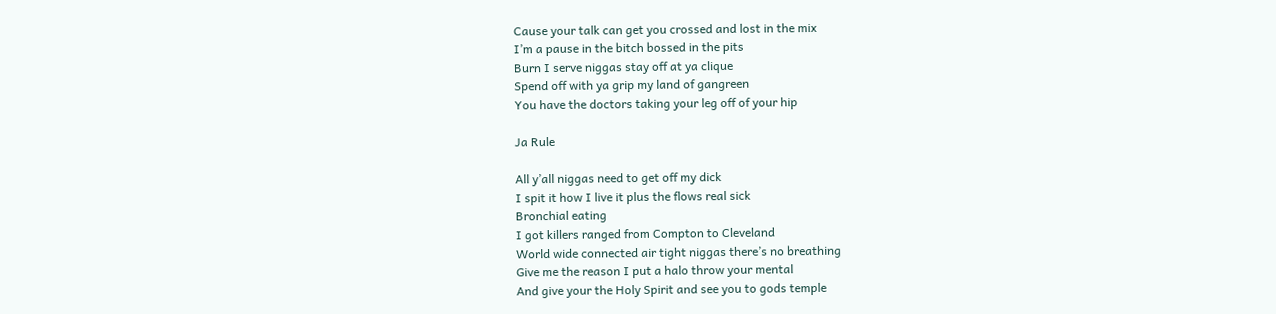Cause your talk can get you crossed and lost in the mix
I’m a pause in the bitch bossed in the pits
Burn I serve niggas stay off at ya clique
Spend off with ya grip my land of gangreen
You have the doctors taking your leg off of your hip

Ja Rule

All y’all niggas need to get off my dick
I spit it how I live it plus the flows real sick
Bronchial eating
I got killers ranged from Compton to Cleveland
World wide connected air tight niggas there’s no breathing
Give me the reason I put a halo throw your mental
And give your the Holy Spirit and see you to gods temple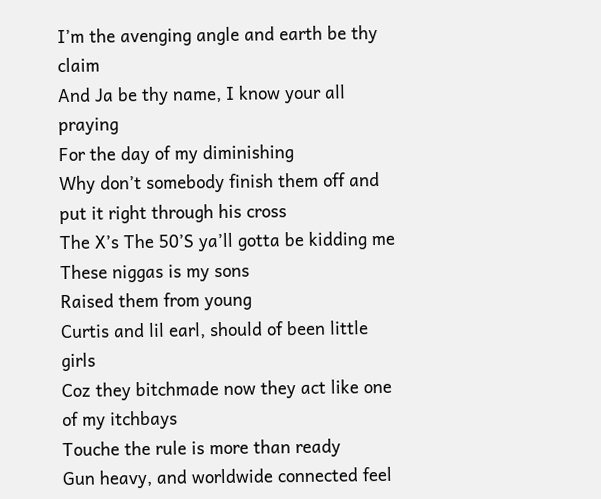I’m the avenging angle and earth be thy claim
And Ja be thy name, I know your all praying
For the day of my diminishing
Why don’t somebody finish them off and put it right through his cross
The X’s The 50’S ya’ll gotta be kidding me
These niggas is my sons
Raised them from young
Curtis and lil earl, should of been little girls
Coz they bitchmade now they act like one of my itchbays
Touche the rule is more than ready
Gun heavy, and worldwide connected feel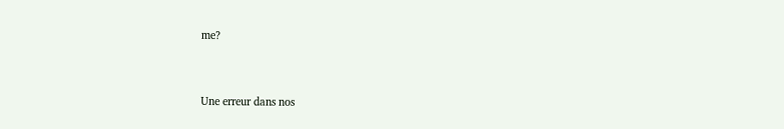me?


Une erreur dans nos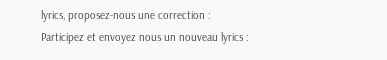lyrics, proposez-nous une correction :
Participez et envoyez nous un nouveau lyrics :